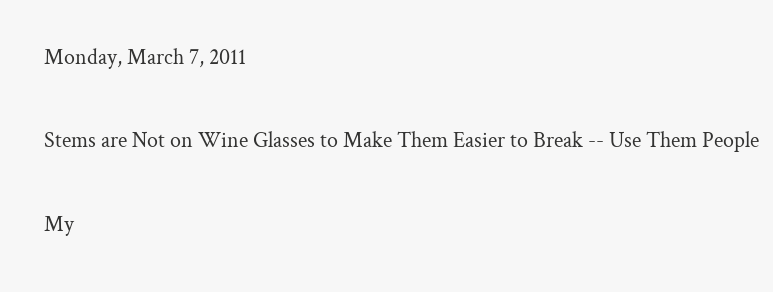Monday, March 7, 2011

Stems are Not on Wine Glasses to Make Them Easier to Break -- Use Them People

My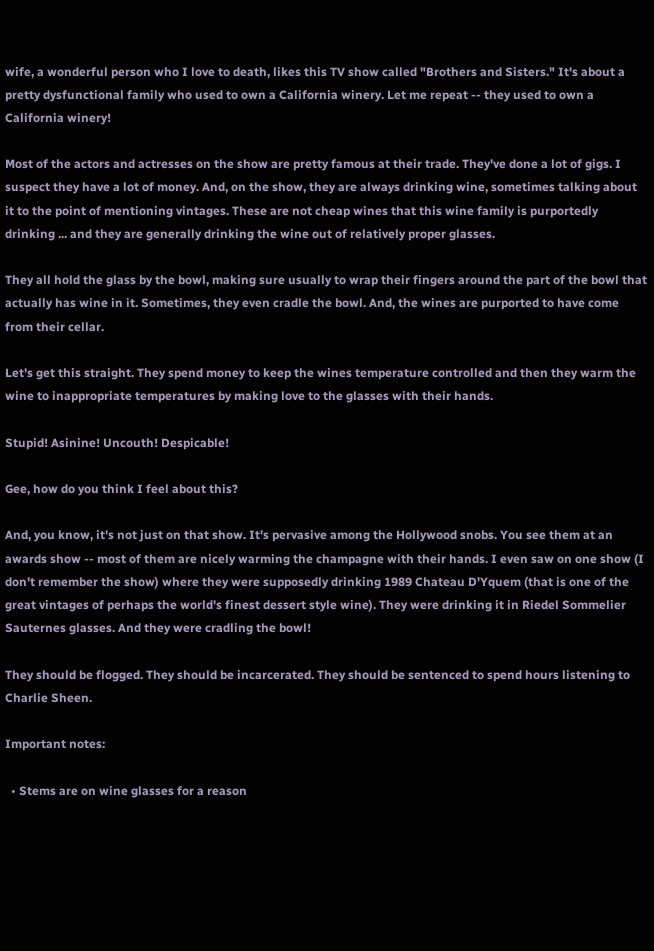wife, a wonderful person who I love to death, likes this TV show called "Brothers and Sisters." It's about a pretty dysfunctional family who used to own a California winery. Let me repeat -- they used to own a California winery!

Most of the actors and actresses on the show are pretty famous at their trade. They've done a lot of gigs. I suspect they have a lot of money. And, on the show, they are always drinking wine, sometimes talking about it to the point of mentioning vintages. These are not cheap wines that this wine family is purportedly drinking ... and they are generally drinking the wine out of relatively proper glasses.

They all hold the glass by the bowl, making sure usually to wrap their fingers around the part of the bowl that actually has wine in it. Sometimes, they even cradle the bowl. And, the wines are purported to have come from their cellar.

Let's get this straight. They spend money to keep the wines temperature controlled and then they warm the wine to inappropriate temperatures by making love to the glasses with their hands.

Stupid! Asinine! Uncouth! Despicable!

Gee, how do you think I feel about this?

And, you know, it's not just on that show. It's pervasive among the Hollywood snobs. You see them at an awards show -- most of them are nicely warming the champagne with their hands. I even saw on one show (I don't remember the show) where they were supposedly drinking 1989 Chateau D'Yquem (that is one of the great vintages of perhaps the world's finest dessert style wine). They were drinking it in Riedel Sommelier Sauternes glasses. And they were cradling the bowl!

They should be flogged. They should be incarcerated. They should be sentenced to spend hours listening to Charlie Sheen.

Important notes:

  • Stems are on wine glasses for a reason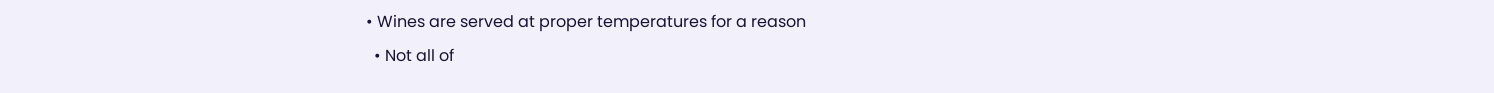• Wines are served at proper temperatures for a reason
  • Not all of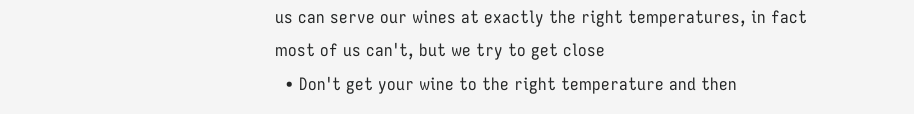us can serve our wines at exactly the right temperatures, in fact most of us can't, but we try to get close
  • Don't get your wine to the right temperature and then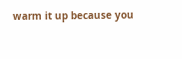warm it up because you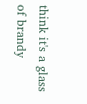think it's a glass of brandy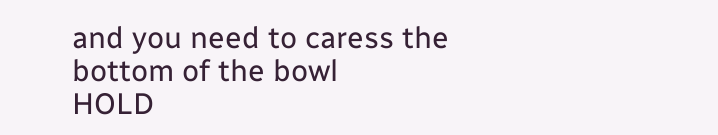and you need to caress the bottom of the bowl
HOLD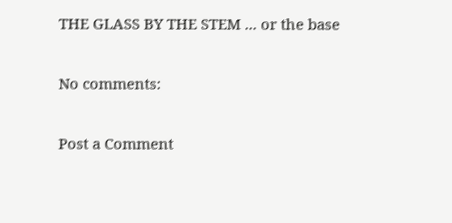THE GLASS BY THE STEM ... or the base

No comments:

Post a Comment